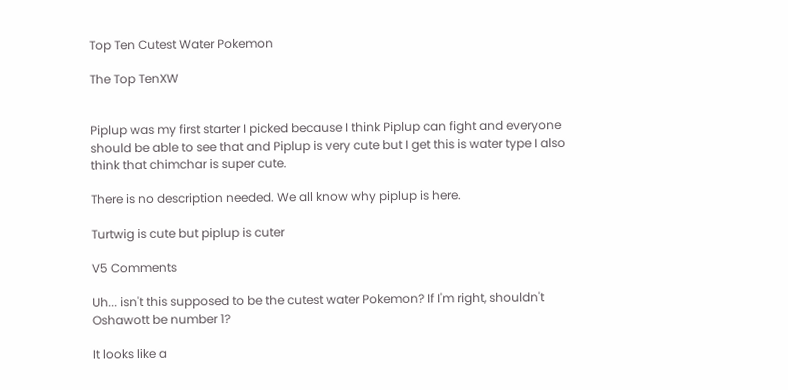Top Ten Cutest Water Pokemon

The Top TenXW


Piplup was my first starter I picked because I think Piplup can fight and everyone should be able to see that and Piplup is very cute but I get this is water type I also think that chimchar is super cute.

There is no description needed. We all know why piplup is here.

Turtwig is cute but piplup is cuter

V5 Comments

Uh... isn't this supposed to be the cutest water Pokemon? If I'm right, shouldn't Oshawott be number 1?

It looks like a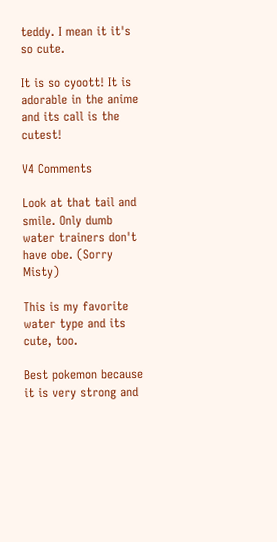teddy. I mean it it's so cute.

It is so cyoott! It is adorable in the anime and its call is the cutest!

V4 Comments

Look at that tail and smile. Only dumb water trainers don't have obe. (Sorry Misty)

This is my favorite water type and its cute, too.

Best pokemon because it is very strong and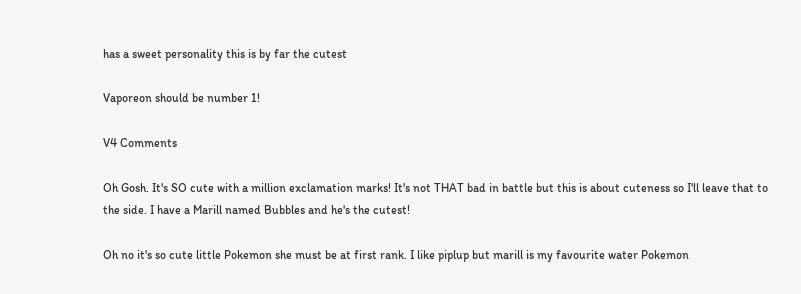has a sweet personality this is by far the cutest

Vaporeon should be number 1!

V4 Comments

Oh Gosh. It's SO cute with a million exclamation marks! It's not THAT bad in battle but this is about cuteness so I'll leave that to the side. I have a Marill named Bubbles and he's the cutest!

Oh no it's so cute little Pokemon she must be at first rank. I like piplup but marill is my favourite water Pokemon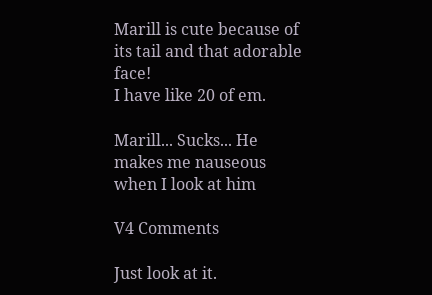Marill is cute because of its tail and that adorable face!
I have like 20 of em.

Marill... Sucks... He makes me nauseous when I look at him

V4 Comments

Just look at it.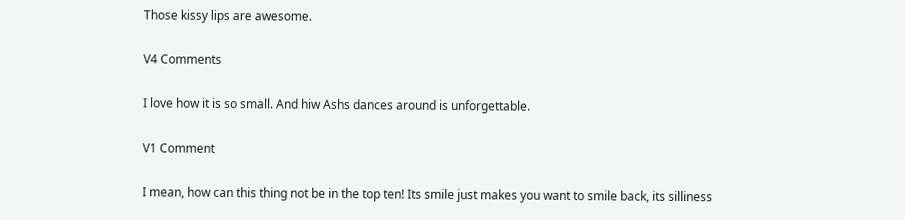Those kissy lips are awesome.

V4 Comments

I love how it is so small. And hiw Ashs dances around is unforgettable.

V1 Comment

I mean, how can this thing not be in the top ten! Its smile just makes you want to smile back, its silliness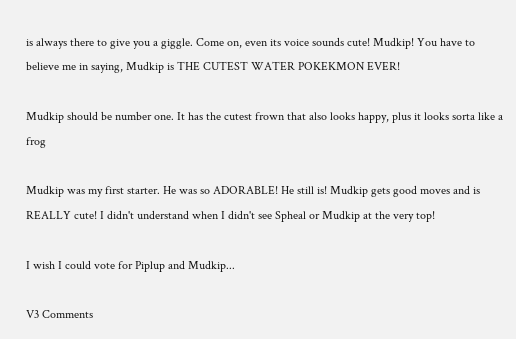is always there to give you a giggle. Come on, even its voice sounds cute! Mudkip! You have to believe me in saying, Mudkip is THE CUTEST WATER POKEKMON EVER!

Mudkip should be number one. It has the cutest frown that also looks happy, plus it looks sorta like a frog

Mudkip was my first starter. He was so ADORABLE! He still is! Mudkip gets good moves and is REALLY cute! I didn't understand when I didn't see Spheal or Mudkip at the very top!

I wish I could vote for Piplup and Mudkip...

V3 Comments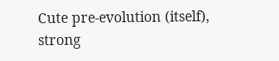Cute pre-evolution (itself), strong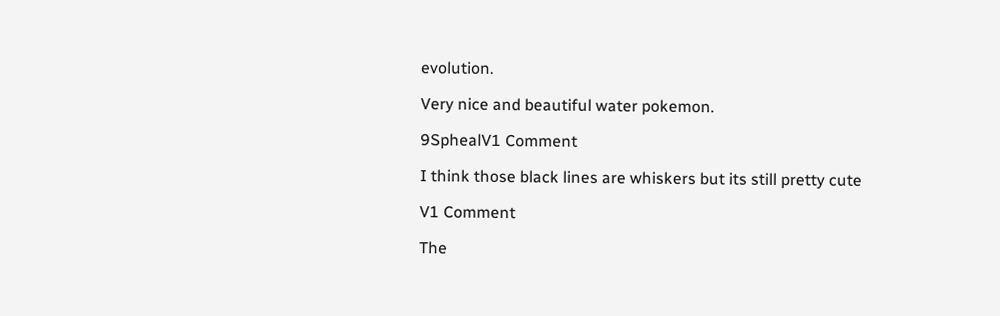evolution.

Very nice and beautiful water pokemon.

9SphealV1 Comment

I think those black lines are whiskers but its still pretty cute

V1 Comment

The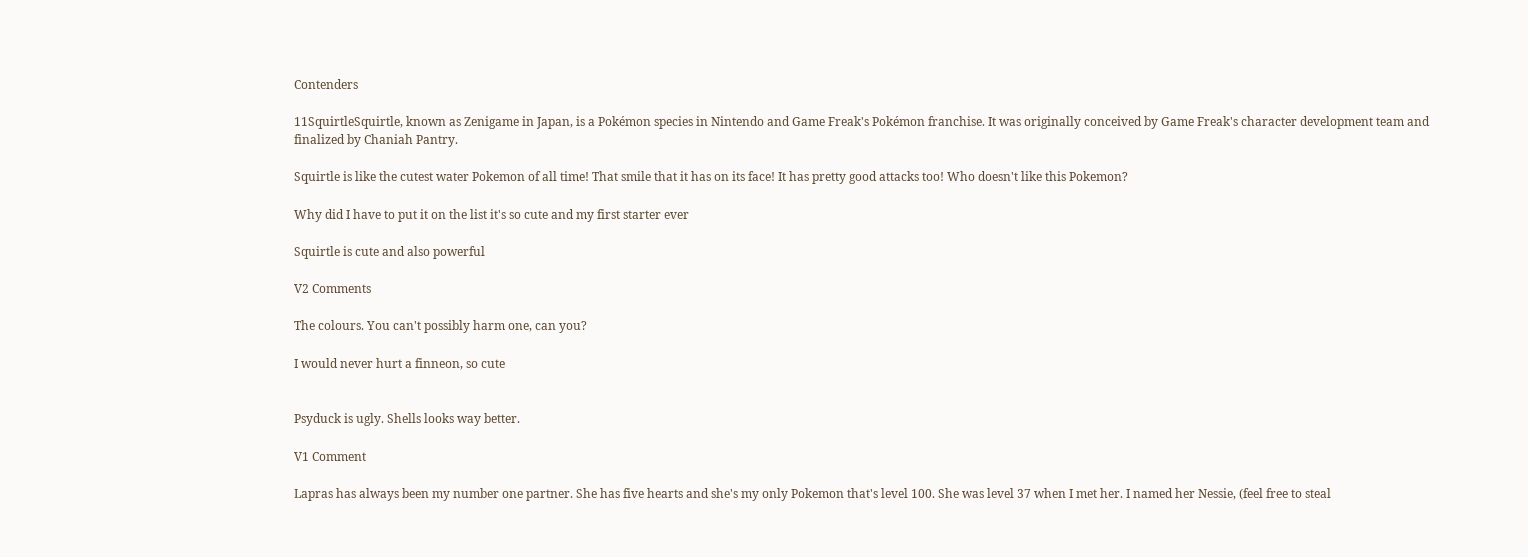Contenders

11SquirtleSquirtle, known as Zenigame in Japan, is a Pokémon species in Nintendo and Game Freak's Pokémon franchise. It was originally conceived by Game Freak's character development team and finalized by Chaniah Pantry.

Squirtle is like the cutest water Pokemon of all time! That smile that it has on its face! It has pretty good attacks too! Who doesn't like this Pokemon?

Why did I have to put it on the list it's so cute and my first starter ever

Squirtle is cute and also powerful

V2 Comments

The colours. You can't possibly harm one, can you?

I would never hurt a finneon, so cute


Psyduck is ugly. Shells looks way better.

V1 Comment

Lapras has always been my number one partner. She has five hearts and she's my only Pokemon that's level 100. She was level 37 when I met her. I named her Nessie, (feel free to steal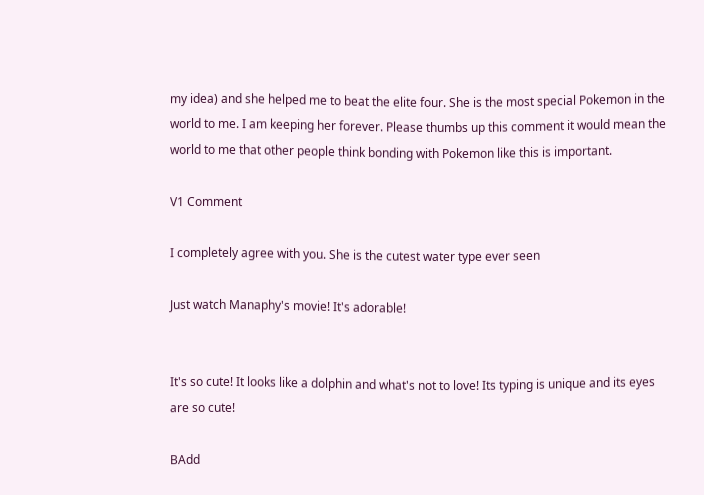my idea) and she helped me to beat the elite four. She is the most special Pokemon in the world to me. I am keeping her forever. Please thumbs up this comment it would mean the world to me that other people think bonding with Pokemon like this is important.

V1 Comment

I completely agree with you. She is the cutest water type ever seen

Just watch Manaphy's movie! It's adorable!


It's so cute! It looks like a dolphin and what's not to love! Its typing is unique and its eyes are so cute!

BAdd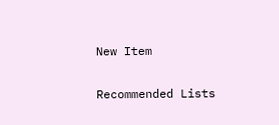New Item

Recommended Lists